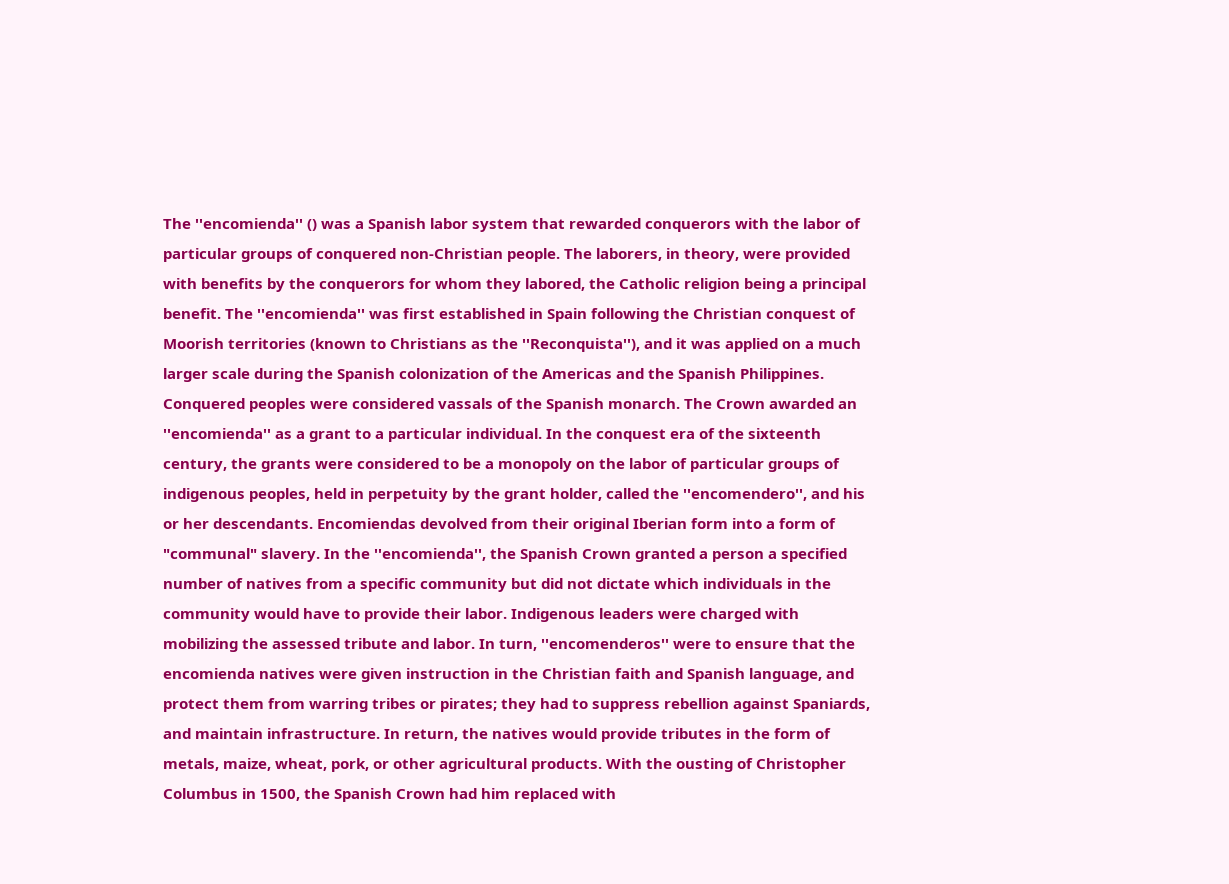The ''encomienda'' () was a Spanish labor system that rewarded conquerors with the labor of particular groups of conquered non-Christian people. The laborers, in theory, were provided with benefits by the conquerors for whom they labored, the Catholic religion being a principal benefit. The ''encomienda'' was first established in Spain following the Christian conquest of Moorish territories (known to Christians as the ''Reconquista''), and it was applied on a much larger scale during the Spanish colonization of the Americas and the Spanish Philippines. Conquered peoples were considered vassals of the Spanish monarch. The Crown awarded an ''encomienda'' as a grant to a particular individual. In the conquest era of the sixteenth century, the grants were considered to be a monopoly on the labor of particular groups of indigenous peoples, held in perpetuity by the grant holder, called the ''encomendero'', and his or her descendants. Encomiendas devolved from their original Iberian form into a form of "communal" slavery. In the ''encomienda'', the Spanish Crown granted a person a specified number of natives from a specific community but did not dictate which individuals in the community would have to provide their labor. Indigenous leaders were charged with mobilizing the assessed tribute and labor. In turn, ''encomenderos'' were to ensure that the encomienda natives were given instruction in the Christian faith and Spanish language, and protect them from warring tribes or pirates; they had to suppress rebellion against Spaniards, and maintain infrastructure. In return, the natives would provide tributes in the form of metals, maize, wheat, pork, or other agricultural products. With the ousting of Christopher Columbus in 1500, the Spanish Crown had him replaced with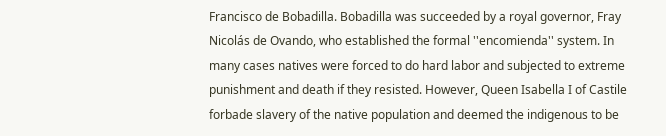Francisco de Bobadilla. Bobadilla was succeeded by a royal governor, Fray Nicolás de Ovando, who established the formal ''encomienda'' system. In many cases natives were forced to do hard labor and subjected to extreme punishment and death if they resisted. However, Queen Isabella I of Castile forbade slavery of the native population and deemed the indigenous to be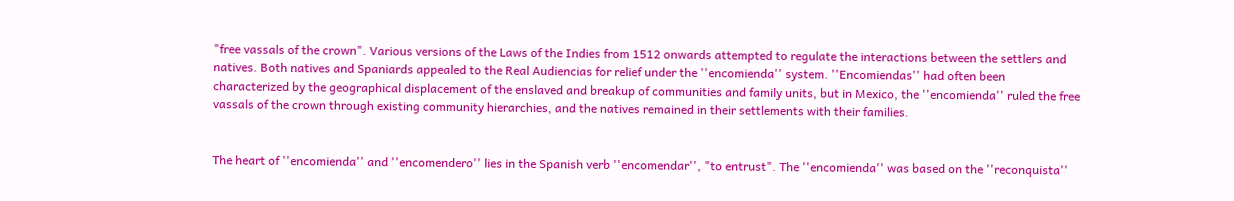"free vassals of the crown". Various versions of the Laws of the Indies from 1512 onwards attempted to regulate the interactions between the settlers and natives. Both natives and Spaniards appealed to the Real Audiencias for relief under the ''encomienda'' system. ''Encomiendas'' had often been characterized by the geographical displacement of the enslaved and breakup of communities and family units, but in Mexico, the ''encomienda'' ruled the free vassals of the crown through existing community hierarchies, and the natives remained in their settlements with their families.


The heart of ''encomienda'' and ''encomendero'' lies in the Spanish verb ''encomendar'', "to entrust". The ''encomienda'' was based on the ''reconquista''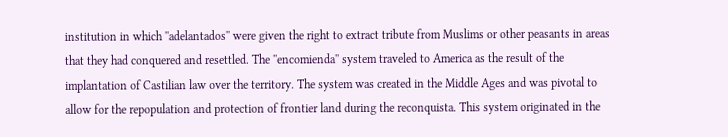institution in which ''adelantados'' were given the right to extract tribute from Muslims or other peasants in areas that they had conquered and resettled. The ''encomienda'' system traveled to America as the result of the implantation of Castilian law over the territory. The system was created in the Middle Ages and was pivotal to allow for the repopulation and protection of frontier land during the reconquista. This system originated in the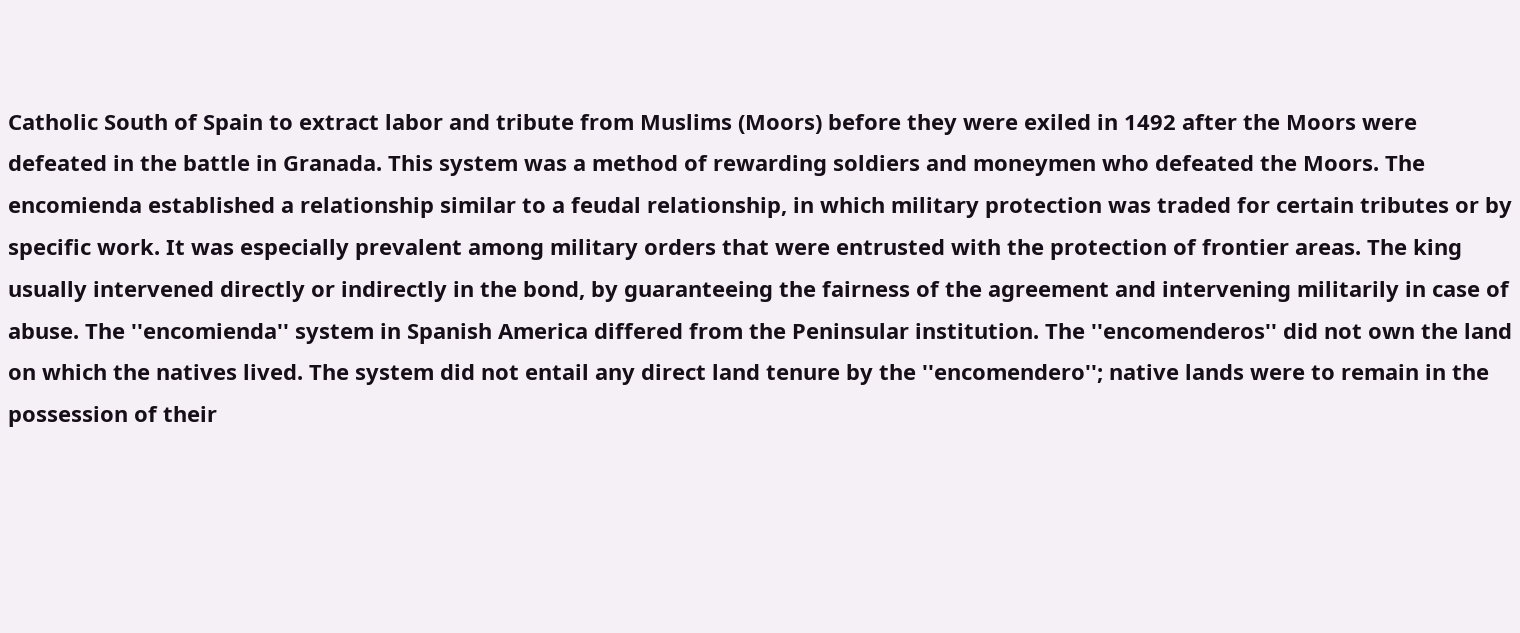Catholic South of Spain to extract labor and tribute from Muslims (Moors) before they were exiled in 1492 after the Moors were defeated in the battle in Granada. This system was a method of rewarding soldiers and moneymen who defeated the Moors. The encomienda established a relationship similar to a feudal relationship, in which military protection was traded for certain tributes or by specific work. It was especially prevalent among military orders that were entrusted with the protection of frontier areas. The king usually intervened directly or indirectly in the bond, by guaranteeing the fairness of the agreement and intervening militarily in case of abuse. The ''encomienda'' system in Spanish America differed from the Peninsular institution. The ''encomenderos'' did not own the land on which the natives lived. The system did not entail any direct land tenure by the ''encomendero''; native lands were to remain in the possession of their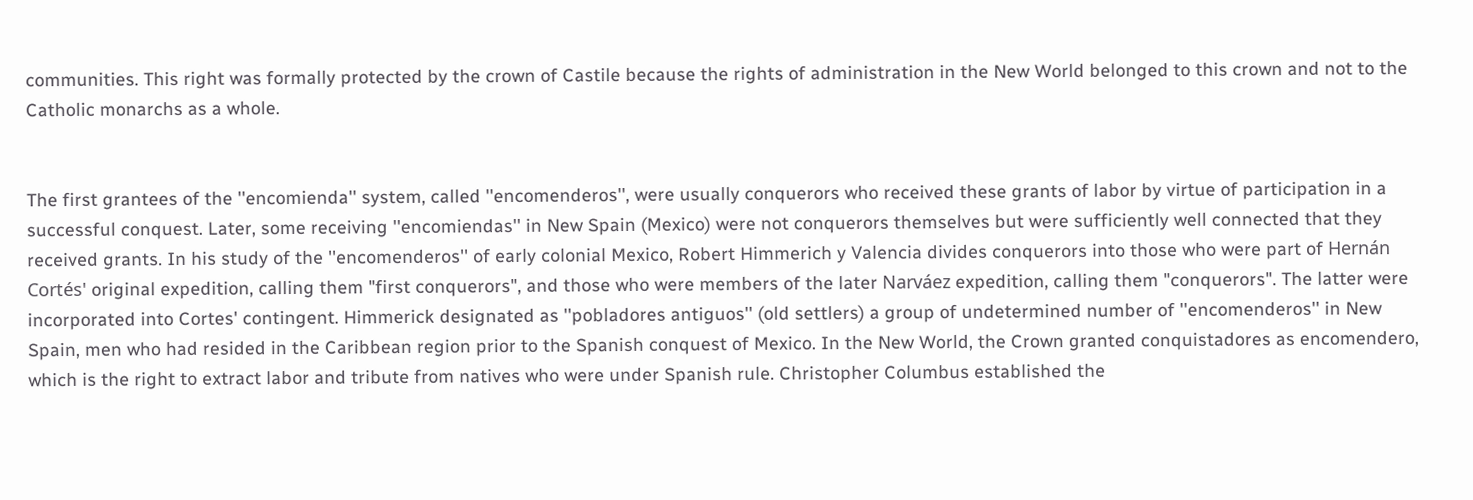communities. This right was formally protected by the crown of Castile because the rights of administration in the New World belonged to this crown and not to the Catholic monarchs as a whole.


The first grantees of the ''encomienda'' system, called ''encomenderos'', were usually conquerors who received these grants of labor by virtue of participation in a successful conquest. Later, some receiving ''encomiendas'' in New Spain (Mexico) were not conquerors themselves but were sufficiently well connected that they received grants. In his study of the ''encomenderos'' of early colonial Mexico, Robert Himmerich y Valencia divides conquerors into those who were part of Hernán Cortés' original expedition, calling them "first conquerors", and those who were members of the later Narváez expedition, calling them "conquerors". The latter were incorporated into Cortes' contingent. Himmerick designated as ''pobladores antiguos'' (old settlers) a group of undetermined number of ''encomenderos'' in New Spain, men who had resided in the Caribbean region prior to the Spanish conquest of Mexico. In the New World, the Crown granted conquistadores as encomendero, which is the right to extract labor and tribute from natives who were under Spanish rule. Christopher Columbus established the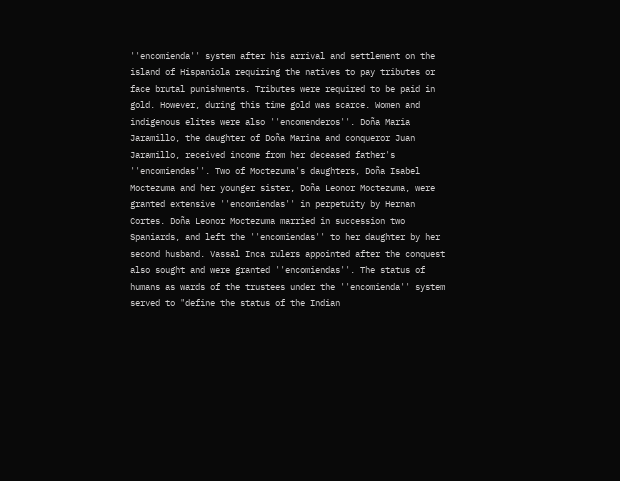''encomienda'' system after his arrival and settlement on the island of Hispaniola requiring the natives to pay tributes or face brutal punishments. Tributes were required to be paid in gold. However, during this time gold was scarce. Women and indigenous elites were also ''encomenderos''. Doña Maria Jaramillo, the daughter of Doña Marina and conqueror Juan Jaramillo, received income from her deceased father's ''encomiendas''. Two of Moctezuma's daughters, Doña Isabel Moctezuma and her younger sister, Doña Leonor Moctezuma, were granted extensive ''encomiendas'' in perpetuity by Hernan Cortes. Doña Leonor Moctezuma married in succession two Spaniards, and left the ''encomiendas'' to her daughter by her second husband. Vassal Inca rulers appointed after the conquest also sought and were granted ''encomiendas''. The status of humans as wards of the trustees under the ''encomienda'' system served to "define the status of the Indian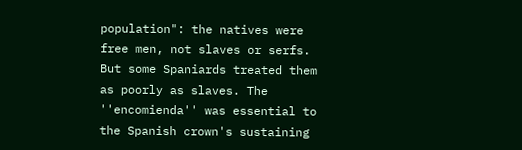population": the natives were free men, not slaves or serfs. But some Spaniards treated them as poorly as slaves. The ''encomienda'' was essential to the Spanish crown's sustaining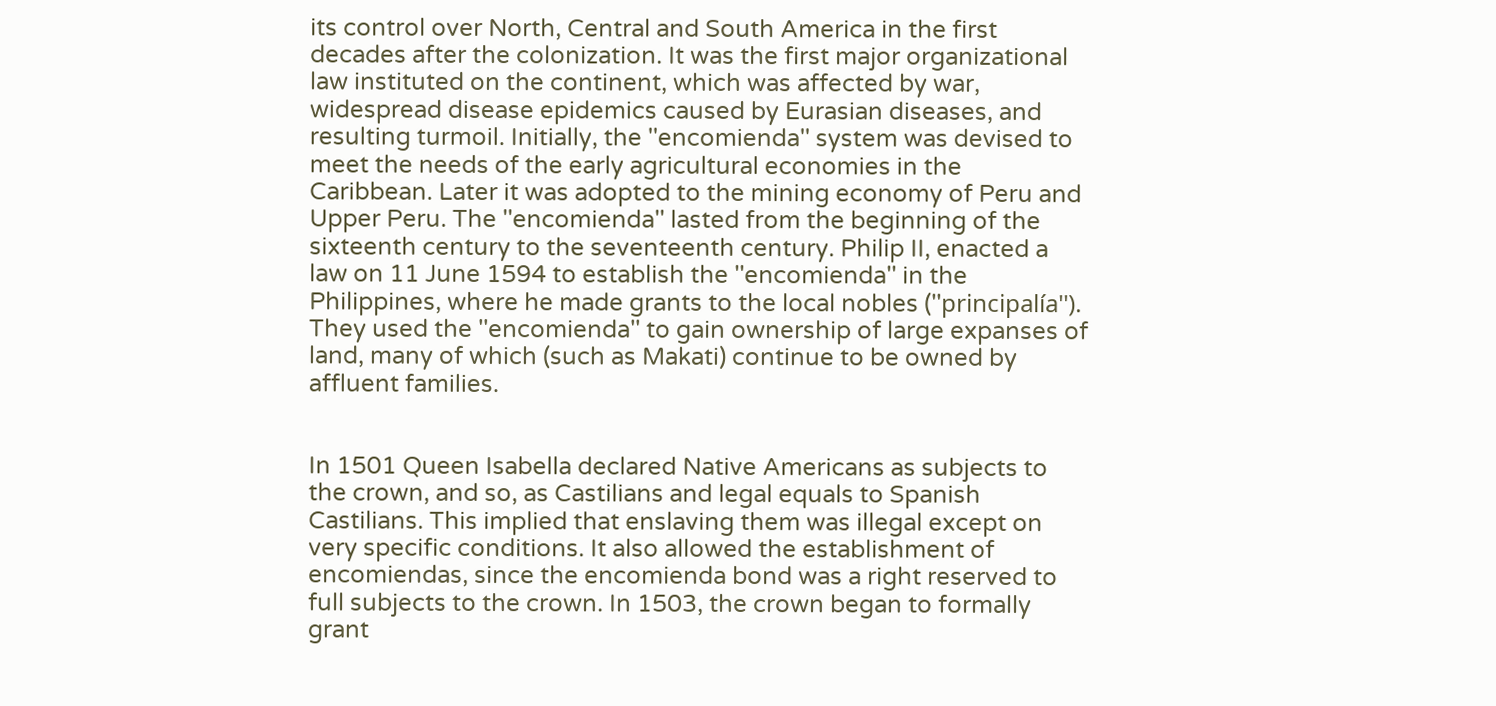its control over North, Central and South America in the first decades after the colonization. It was the first major organizational law instituted on the continent, which was affected by war, widespread disease epidemics caused by Eurasian diseases, and resulting turmoil. Initially, the ''encomienda'' system was devised to meet the needs of the early agricultural economies in the Caribbean. Later it was adopted to the mining economy of Peru and Upper Peru. The ''encomienda'' lasted from the beginning of the sixteenth century to the seventeenth century. Philip II, enacted a law on 11 June 1594 to establish the ''encomienda'' in the Philippines, where he made grants to the local nobles (''principalía''). They used the ''encomienda'' to gain ownership of large expanses of land, many of which (such as Makati) continue to be owned by affluent families.


In 1501 Queen Isabella declared Native Americans as subjects to the crown, and so, as Castilians and legal equals to Spanish Castilians. This implied that enslaving them was illegal except on very specific conditions. It also allowed the establishment of encomiendas, since the encomienda bond was a right reserved to full subjects to the crown. In 1503, the crown began to formally grant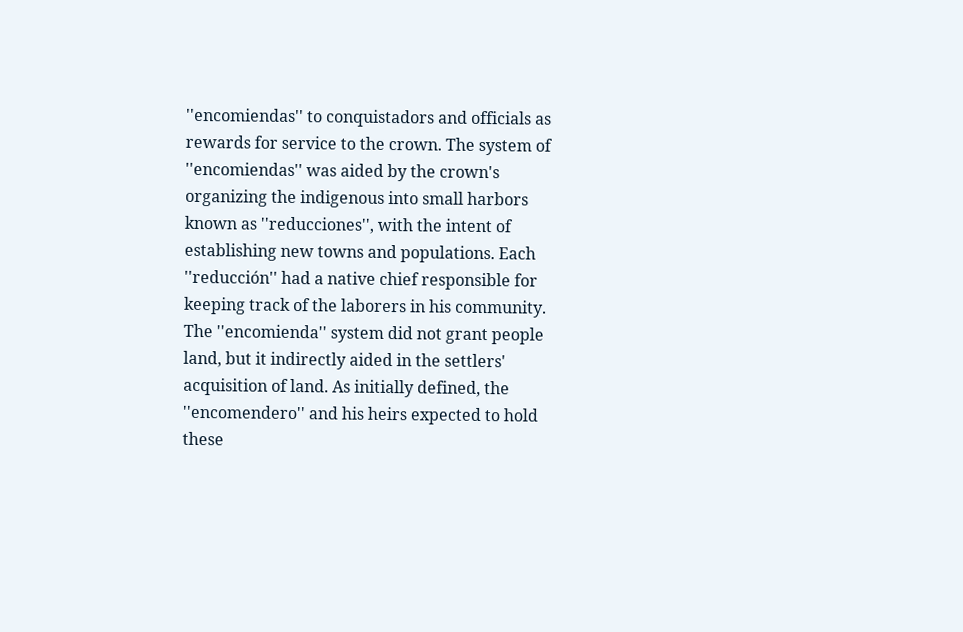''encomiendas'' to conquistadors and officials as rewards for service to the crown. The system of ''encomiendas'' was aided by the crown's organizing the indigenous into small harbors known as ''reducciones'', with the intent of establishing new towns and populations. Each ''reducción'' had a native chief responsible for keeping track of the laborers in his community. The ''encomienda'' system did not grant people land, but it indirectly aided in the settlers' acquisition of land. As initially defined, the ''encomendero'' and his heirs expected to hold these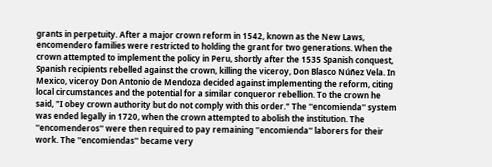grants in perpetuity. After a major crown reform in 1542, known as the New Laws, encomendero families were restricted to holding the grant for two generations. When the crown attempted to implement the policy in Peru, shortly after the 1535 Spanish conquest, Spanish recipients rebelled against the crown, killing the viceroy, Don Blasco Núñez Vela. In Mexico, viceroy Don Antonio de Mendoza decided against implementing the reform, citing local circumstances and the potential for a similar conqueror rebellion. To the crown he said, "I obey crown authority but do not comply with this order." The ''encomienda'' system was ended legally in 1720, when the crown attempted to abolish the institution. The ''encomenderos'' were then required to pay remaining ''encomienda'' laborers for their work. The ''encomiendas'' became very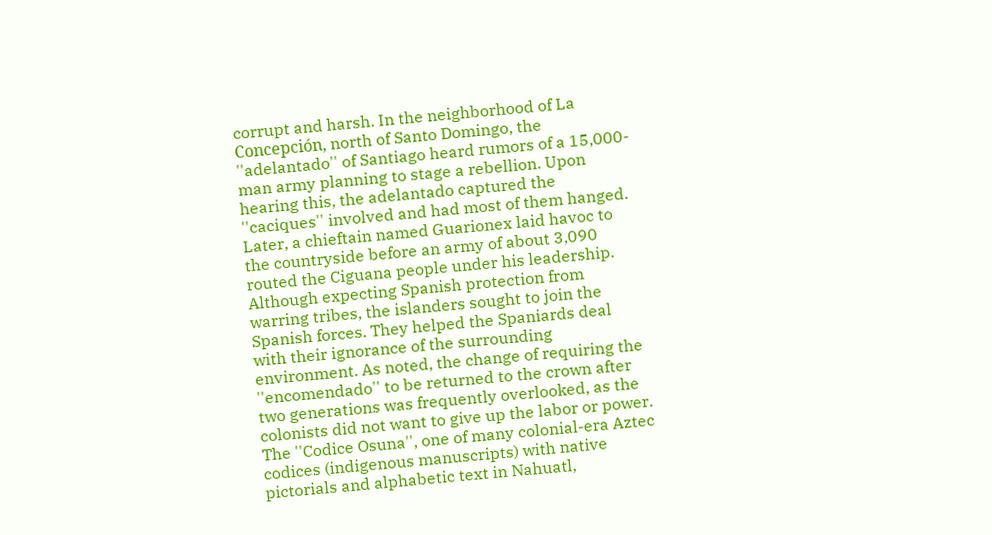corrupt and harsh. In the neighborhood of La Concepción, north of Santo Domingo, the ''adelantado'' of Santiago heard rumors of a 15,000-man army planning to stage a rebellion. Upon hearing this, the adelantado captured the ''caciques'' involved and had most of them hanged. Later, a chieftain named Guarionex laid havoc to the countryside before an army of about 3,090 routed the Ciguana people under his leadership. Although expecting Spanish protection from warring tribes, the islanders sought to join the Spanish forces. They helped the Spaniards deal with their ignorance of the surrounding environment. As noted, the change of requiring the ''encomendado'' to be returned to the crown after two generations was frequently overlooked, as the colonists did not want to give up the labor or power. The ''Codice Osuna'', one of many colonial-era Aztec codices (indigenous manuscripts) with native pictorials and alphabetic text in Nahuatl,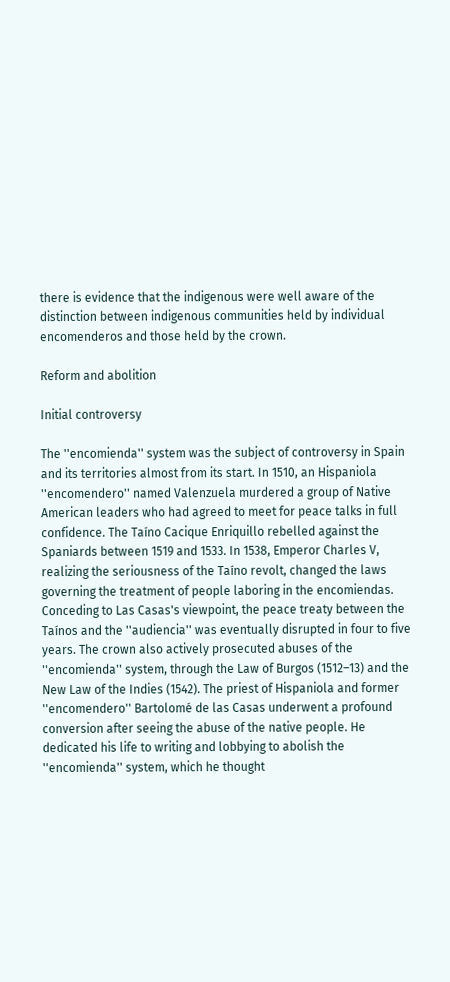there is evidence that the indigenous were well aware of the distinction between indigenous communities held by individual encomenderos and those held by the crown.

Reform and abolition

Initial controversy

The ''encomienda'' system was the subject of controversy in Spain and its territories almost from its start. In 1510, an Hispaniola ''encomendero'' named Valenzuela murdered a group of Native American leaders who had agreed to meet for peace talks in full confidence. The Taíno Cacique Enriquillo rebelled against the Spaniards between 1519 and 1533. In 1538, Emperor Charles V, realizing the seriousness of the Taíno revolt, changed the laws governing the treatment of people laboring in the encomiendas. Conceding to Las Casas's viewpoint, the peace treaty between the Taínos and the ''audiencia'' was eventually disrupted in four to five years. The crown also actively prosecuted abuses of the ''encomienda'' system, through the Law of Burgos (1512–13) and the New Law of the Indies (1542). The priest of Hispaniola and former ''encomendero'' Bartolomé de las Casas underwent a profound conversion after seeing the abuse of the native people. He dedicated his life to writing and lobbying to abolish the ''encomienda'' system, which he thought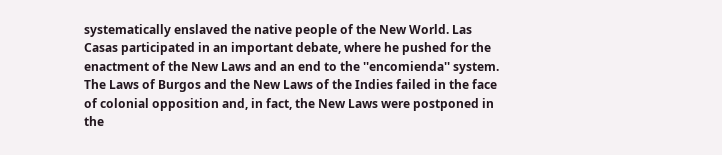systematically enslaved the native people of the New World. Las Casas participated in an important debate, where he pushed for the enactment of the New Laws and an end to the ''encomienda'' system. The Laws of Burgos and the New Laws of the Indies failed in the face of colonial opposition and, in fact, the New Laws were postponed in the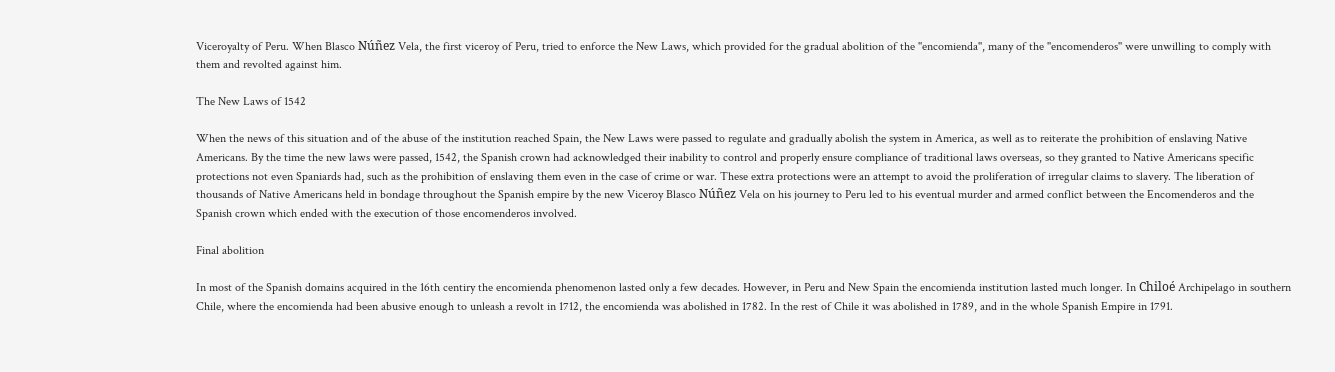Viceroyalty of Peru. When Blasco Núñez Vela, the first viceroy of Peru, tried to enforce the New Laws, which provided for the gradual abolition of the ''encomienda'', many of the ''encomenderos'' were unwilling to comply with them and revolted against him.

The New Laws of 1542

When the news of this situation and of the abuse of the institution reached Spain, the New Laws were passed to regulate and gradually abolish the system in America, as well as to reiterate the prohibition of enslaving Native Americans. By the time the new laws were passed, 1542, the Spanish crown had acknowledged their inability to control and properly ensure compliance of traditional laws overseas, so they granted to Native Americans specific protections not even Spaniards had, such as the prohibition of enslaving them even in the case of crime or war. These extra protections were an attempt to avoid the proliferation of irregular claims to slavery. The liberation of thousands of Native Americans held in bondage throughout the Spanish empire by the new Viceroy Blasco Núñez Vela on his journey to Peru led to his eventual murder and armed conflict between the Encomenderos and the Spanish crown which ended with the execution of those encomenderos involved.

Final abolition

In most of the Spanish domains acquired in the 16th centiry the encomienda phenomenon lasted only a few decades. However, in Peru and New Spain the encomienda institution lasted much longer. In Chiloé Archipelago in southern Chile, where the encomienda had been abusive enough to unleash a revolt in 1712, the encomienda was abolished in 1782. In the rest of Chile it was abolished in 1789, and in the whole Spanish Empire in 1791.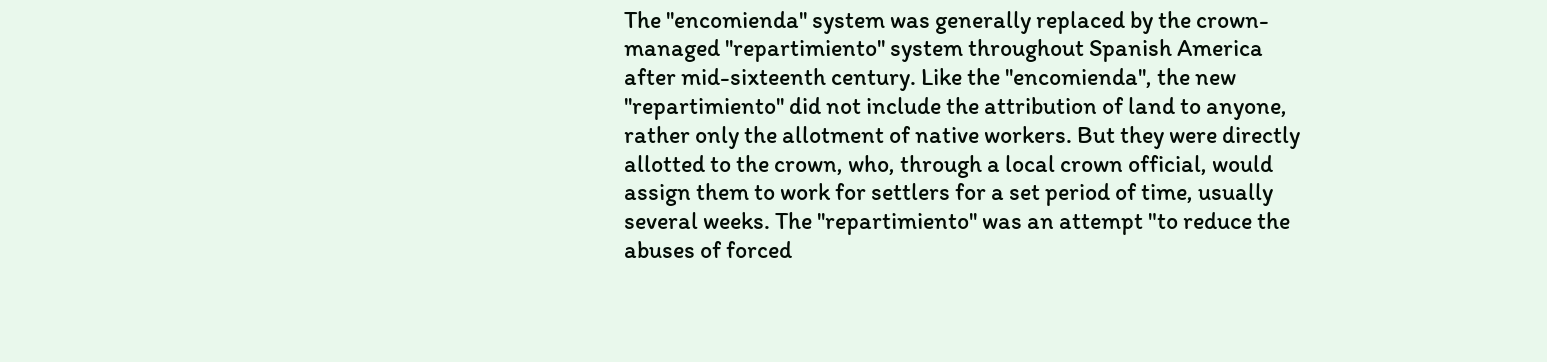The ''encomienda'' system was generally replaced by the crown-managed ''repartimiento'' system throughout Spanish America after mid-sixteenth century. Like the ''encomienda'', the new ''repartimiento'' did not include the attribution of land to anyone, rather only the allotment of native workers. But they were directly allotted to the crown, who, through a local crown official, would assign them to work for settlers for a set period of time, usually several weeks. The ''repartimiento'' was an attempt "to reduce the abuses of forced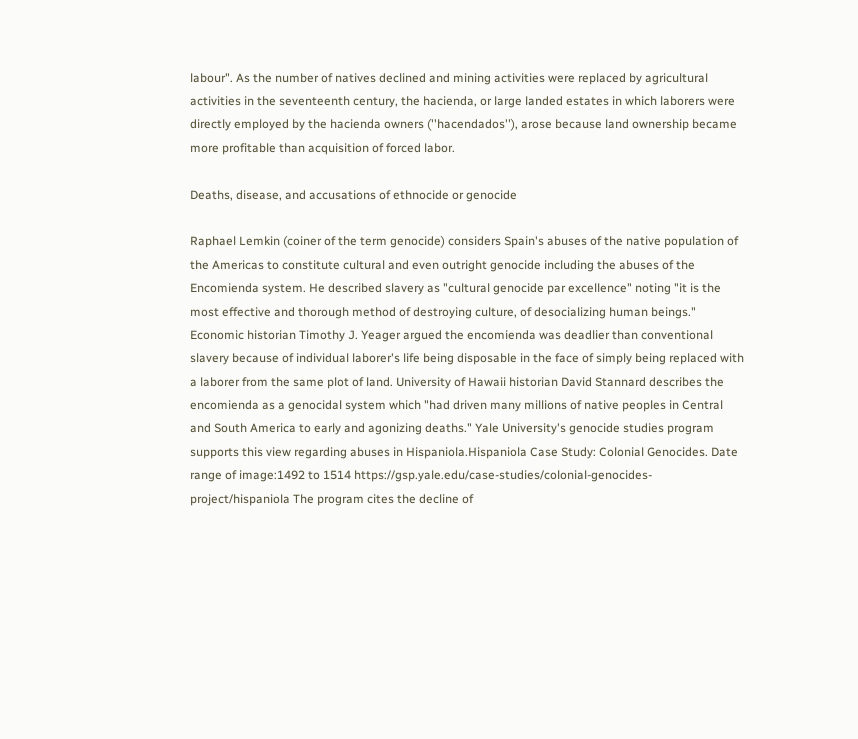labour". As the number of natives declined and mining activities were replaced by agricultural activities in the seventeenth century, the hacienda, or large landed estates in which laborers were directly employed by the hacienda owners (''hacendados''), arose because land ownership became more profitable than acquisition of forced labor.

Deaths, disease, and accusations of ethnocide or genocide

Raphael Lemkin (coiner of the term genocide) considers Spain's abuses of the native population of the Americas to constitute cultural and even outright genocide including the abuses of the Encomienda system. He described slavery as "cultural genocide par excellence" noting "it is the most effective and thorough method of destroying culture, of desocializing human beings." Economic historian Timothy J. Yeager argued the encomienda was deadlier than conventional slavery because of individual laborer's life being disposable in the face of simply being replaced with a laborer from the same plot of land. University of Hawaii historian David Stannard describes the encomienda as a genocidal system which "had driven many millions of native peoples in Central and South America to early and agonizing deaths." Yale University's genocide studies program supports this view regarding abuses in Hispaniola.Hispaniola Case Study: Colonial Genocides. Date range of image:1492 to 1514 https://gsp.yale.edu/case-studies/colonial-genocides-project/hispaniola The program cites the decline of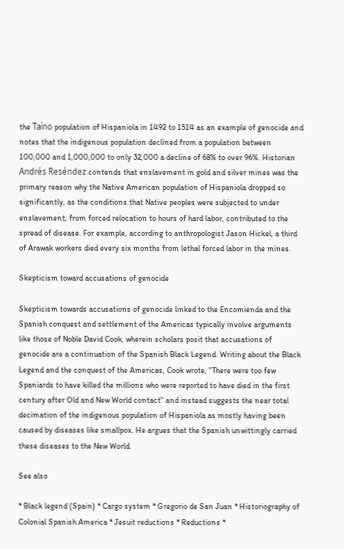the Taíno population of Hispaniola in 1492 to 1514 as an example of genocide and notes that the indigenous population declined from a population between 100,000 and 1,000,000 to only 32,000 a decline of 68% to over 96%. Historian Andrés Reséndez contends that enslavement in gold and silver mines was the primary reason why the Native American population of Hispaniola dropped so significantly, as the conditions that Native peoples were subjected to under enslavement, from forced relocation to hours of hard labor, contributed to the spread of disease. For example, according to anthropologist Jason Hickel, a third of Arawak workers died every six months from lethal forced labor in the mines.

Skepticism toward accusations of genocide

Skepticism towards accusations of genocide linked to the Encomienda and the Spanish conquest and settlement of the Americas typically involve arguments like those of Noble David Cook, wherein scholars posit that accusations of genocide are a continuation of the Spanish Black Legend. Writing about the Black Legend and the conquest of the Americas, Cook wrote, "There were too few Spaniards to have killed the millions who were reported to have died in the first century after Old and New World contact" and instead suggests the near total decimation of the indigenous population of Hispaniola as mostly having been caused by diseases like smallpox. He argues that the Spanish unwittingly carried these diseases to the New World.

See also

* Black legend (Spain) * Cargo system * Gregorio de San Juan * Historiography of Colonial Spanish America * Jesuit reductions * Reductions *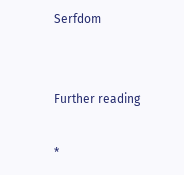Serfdom


Further reading

*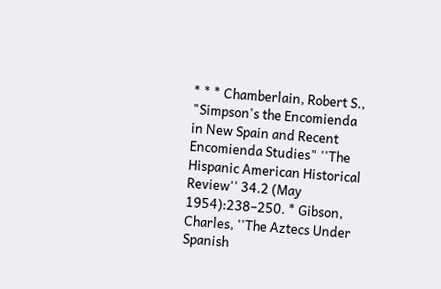* * * Chamberlain, Robert S., "Simpson's the Encomienda in New Spain and Recent Encomienda Studies" ''The Hispanic American Historical Review'' 34.2 (May 1954):238–250. * Gibson, Charles, ''The Aztecs Under Spanish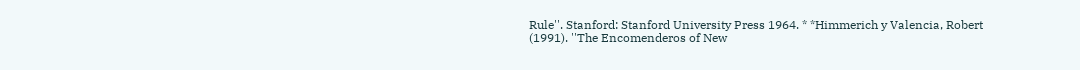Rule''. Stanford: Stanford University Press 1964. * *Himmerich y Valencia, Robert (1991). ''The Encomenderos of New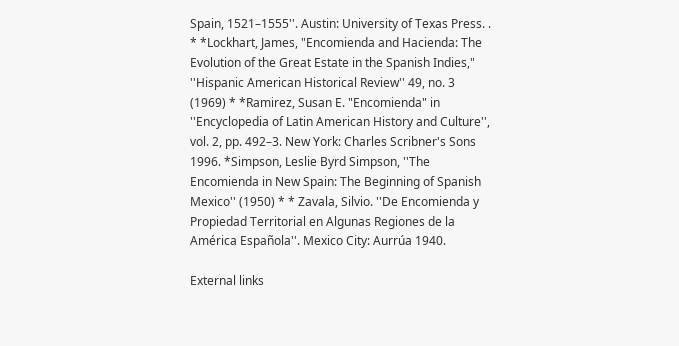Spain, 1521–1555''. Austin: University of Texas Press. . * *Lockhart, James, "Encomienda and Hacienda: The Evolution of the Great Estate in the Spanish Indies," ''Hispanic American Historical Review'' 49, no. 3 (1969) * *Ramirez, Susan E. "Encomienda" in ''Encyclopedia of Latin American History and Culture'', vol. 2, pp. 492–3. New York: Charles Scribner's Sons 1996. *Simpson, Leslie Byrd Simpson, ''The Encomienda in New Spain: The Beginning of Spanish Mexico'' (1950) * * Zavala, Silvio. ''De Encomienda y Propiedad Territorial en Algunas Regiones de la América Española''. Mexico City: Aurrúa 1940.

External links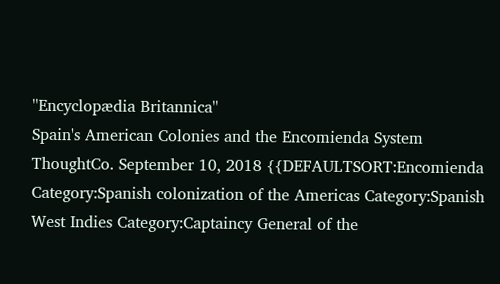''Encyclopædia Britannica''
Spain's American Colonies and the Encomienda System
ThoughtCo. September 10, 2018 {{DEFAULTSORT:Encomienda Category:Spanish colonization of the Americas Category:Spanish West Indies Category:Captaincy General of the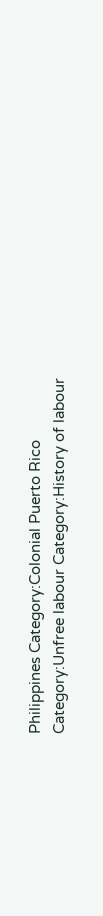Philippines Category:Colonial Puerto Rico Category:Unfree labour Category:History of labour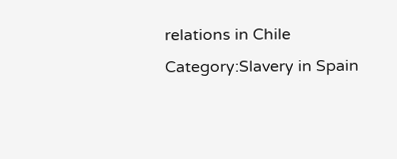relations in Chile Category:Slavery in Spain